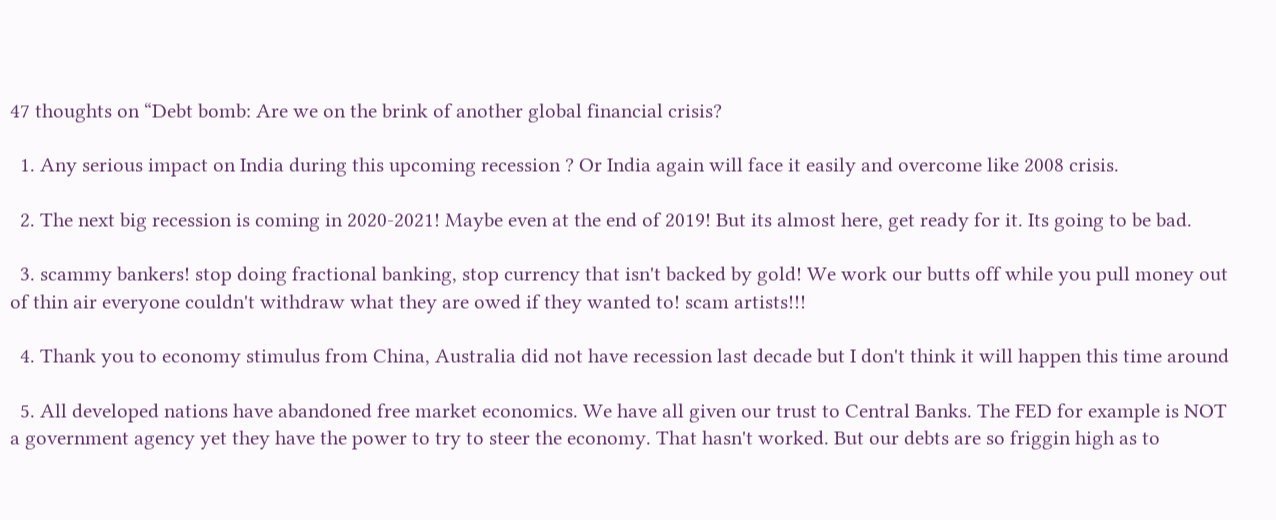47 thoughts on “Debt bomb: Are we on the brink of another global financial crisis?

  1. Any serious impact on India during this upcoming recession ? Or India again will face it easily and overcome like 2008 crisis.

  2. The next big recession is coming in 2020-2021! Maybe even at the end of 2019! But its almost here, get ready for it. Its going to be bad.

  3. scammy bankers! stop doing fractional banking, stop currency that isn't backed by gold! We work our butts off while you pull money out of thin air everyone couldn't withdraw what they are owed if they wanted to! scam artists!!!

  4. Thank you to economy stimulus from China, Australia did not have recession last decade but I don't think it will happen this time around

  5. All developed nations have abandoned free market economics. We have all given our trust to Central Banks. The FED for example is NOT a government agency yet they have the power to try to steer the economy. That hasn't worked. But our debts are so friggin high as to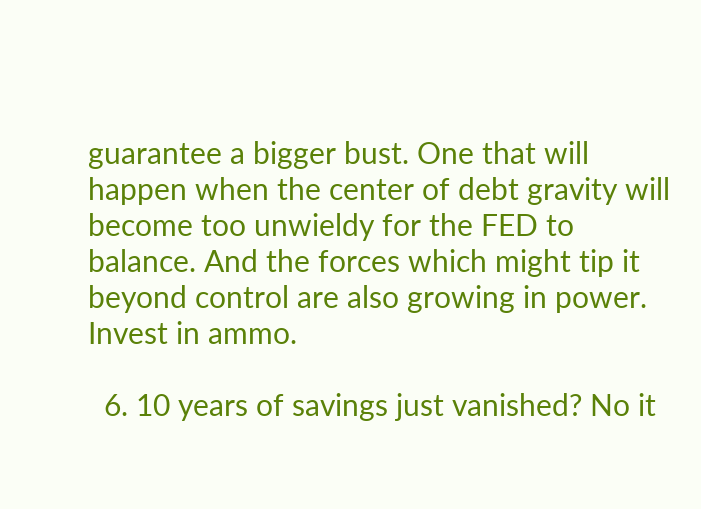guarantee a bigger bust. One that will happen when the center of debt gravity will become too unwieldy for the FED to balance. And the forces which might tip it beyond control are also growing in power. Invest in ammo.

  6. 10 years of savings just vanished? No it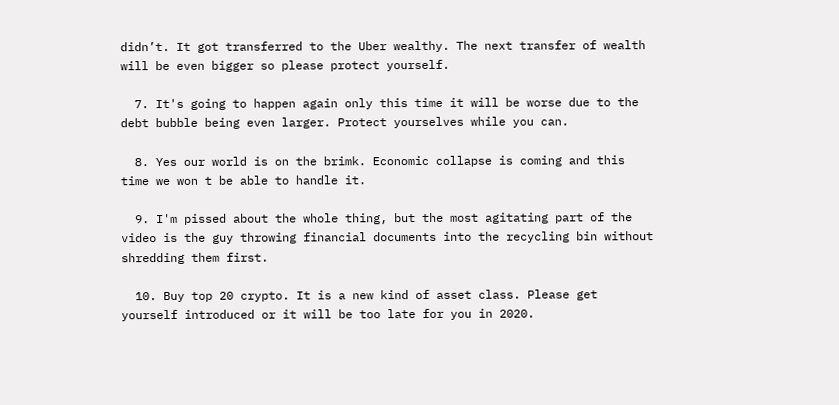didn’t. It got transferred to the Uber wealthy. The next transfer of wealth will be even bigger so please protect yourself.

  7. It's going to happen again only this time it will be worse due to the debt bubble being even larger. Protect yourselves while you can.

  8. Yes our world is on the brimk. Economic collapse is coming and this time we won t be able to handle it.

  9. I'm pissed about the whole thing, but the most agitating part of the video is the guy throwing financial documents into the recycling bin without shredding them first.

  10. Buy top 20 crypto. It is a new kind of asset class. Please get yourself introduced or it will be too late for you in 2020.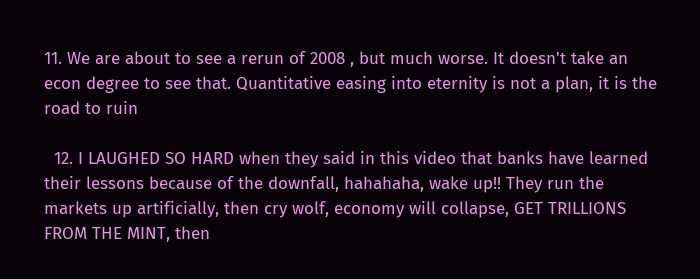11. We are about to see a rerun of 2008 , but much worse. It doesn't take an econ degree to see that. Quantitative easing into eternity is not a plan, it is the road to ruin

  12. I LAUGHED SO HARD when they said in this video that banks have learned their lessons because of the downfall, hahahaha, wake up!! They run the markets up artificially, then cry wolf, economy will collapse, GET TRILLIONS FROM THE MINT, then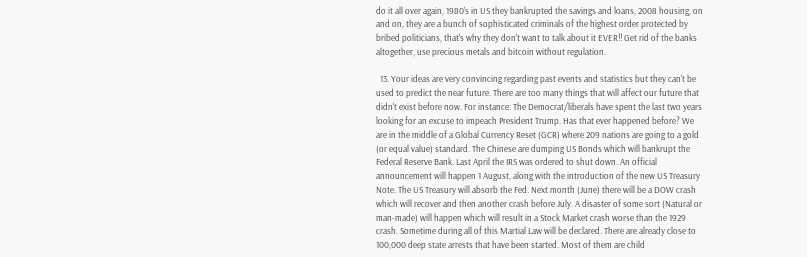do it all over again, 1980's in US they bankrupted the savings and loans, 2008 housing, on and on, they are a bunch of sophisticated criminals of the highest order protected by bribed politicians, that's why they don't want to talk about it EVER!! Get rid of the banks altogether, use precious metals and bitcoin without regulation.

  13. Your ideas are very convincing regarding past events and statistics but they can't be used to predict the near future. There are too many things that will affect our future that didn't exist before now. For instance: The Democrat/liberals have spent the last two years looking for an excuse to impeach President Trump. Has that ever happened before? We are in the middle of a Global Currency Reset (GCR) where 209 nations are going to a gold (or equal value) standard. The Chinese are dumping US Bonds which will bankrupt the Federal Reserve Bank. Last April the IRS was ordered to shut down. An official announcement will happen 1 August, along with the introduction of the new US Treasury Note. The US Treasury will absorb the Fed. Next month (June) there will be a DOW crash which will recover and then another crash before July. A disaster of some sort (Natural or man-made) will happen which will result in a Stock Market crash worse than the 1929 crash. Sometime during all of this Martial Law will be declared. There are already close to 100,000 deep state arrests that have been started. Most of them are child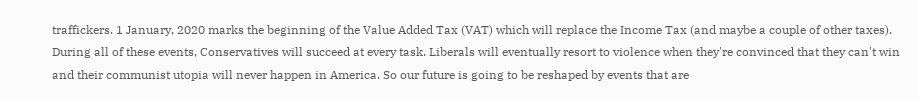traffickers. 1 January, 2020 marks the beginning of the Value Added Tax (VAT) which will replace the Income Tax (and maybe a couple of other taxes). During all of these events, Conservatives will succeed at every task. Liberals will eventually resort to violence when they're convinced that they can't win and their communist utopia will never happen in America. So our future is going to be reshaped by events that are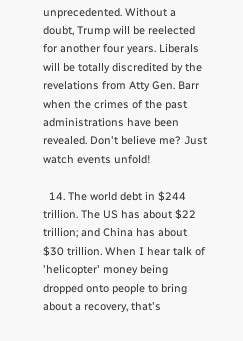unprecedented. Without a doubt, Trump will be reelected for another four years. Liberals will be totally discredited by the revelations from Atty Gen. Barr when the crimes of the past administrations have been revealed. Don't believe me? Just watch events unfold!

  14. The world debt in $244 trillion. The US has about $22 trillion; and China has about $30 trillion. When I hear talk of 'helicopter' money being dropped onto people to bring about a recovery, that's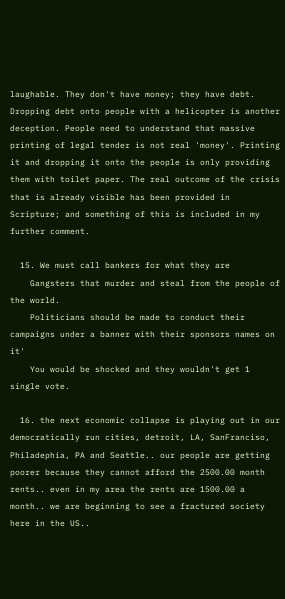laughable. They don't have money; they have debt. Dropping debt onto people with a helicopter is another deception. People need to understand that massive printing of legal tender is not real 'money'. Printing it and dropping it onto the people is only providing them with toilet paper. The real outcome of the crisis that is already visible has been provided in Scripture; and something of this is included in my further comment.

  15. We must call bankers for what they are
    Gangsters that murder and steal from the people of the world.
    Politicians should be made to conduct their campaigns under a banner with their sponsors names on it'
    You would be shocked and they wouldn't get 1 single vote.

  16. the next economic collapse is playing out in our democratically run cities, detroit, LA, SanFranciso, Philadephia, PA and Seattle.. our people are getting poorer because they cannot afford the 2500.00 month rents.. even in my area the rents are 1500.00 a month.. we are beginning to see a fractured society here in the US..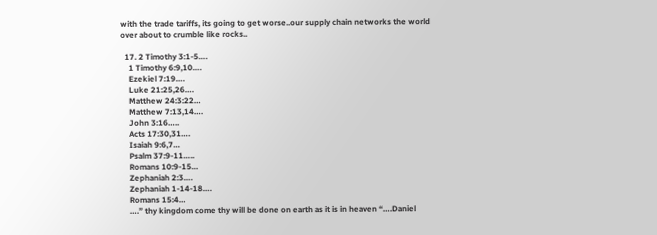with the trade tariffs, its going to get worse..our supply chain networks the world over about to crumble like rocks..

  17. 2 Timothy 3:1-5….
    1 Timothy 6:9,10….
    Ezekiel 7:19….
    Luke 21:25,26….
    Matthew 24:3:22…
    Matthew 7:13,14….
    John 3:16…..
    Acts 17:30,31….
    Isaiah 9:6,7…
    Psalm 37:9-11…..
    Romans 10:9-15…
    Zephaniah 2:3….
    Zephaniah 1-14-18….
    Romans 15:4…
    ….” thy kingdom come thy will be done on earth as it is in heaven “….Daniel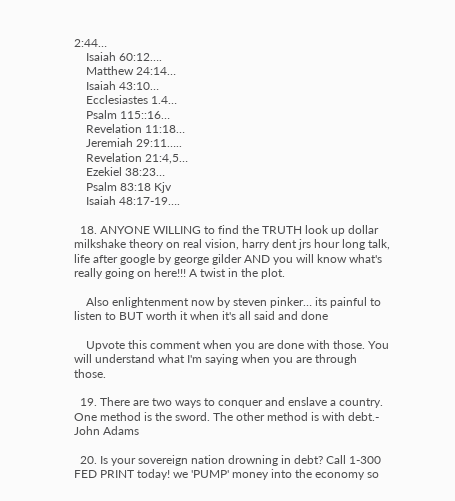2:44…
    Isaiah 60:12….
    Matthew 24:14…
    Isaiah 43:10…
    Ecclesiastes 1.4…
    Psalm 115::16…
    Revelation 11:18…
    Jeremiah 29:11…..
    Revelation 21:4,5…
    Ezekiel 38:23…
    Psalm 83:18 Kjv
    Isaiah 48:17-19….

  18. ANYONE WILLING to find the TRUTH look up dollar milkshake theory on real vision, harry dent jrs hour long talk, life after google by george gilder AND you will know what's really going on here!!! A twist in the plot.

    Also enlightenment now by steven pinker… its painful to listen to BUT worth it when it's all said and done

    Upvote this comment when you are done with those. You will understand what I'm saying when you are through those.

  19. There are two ways to conquer and enslave a country. One method is the sword. The other method is with debt.- John Adams

  20. Is your sovereign nation drowning in debt? Call 1-300 FED PRINT today! we 'PUMP' money into the economy so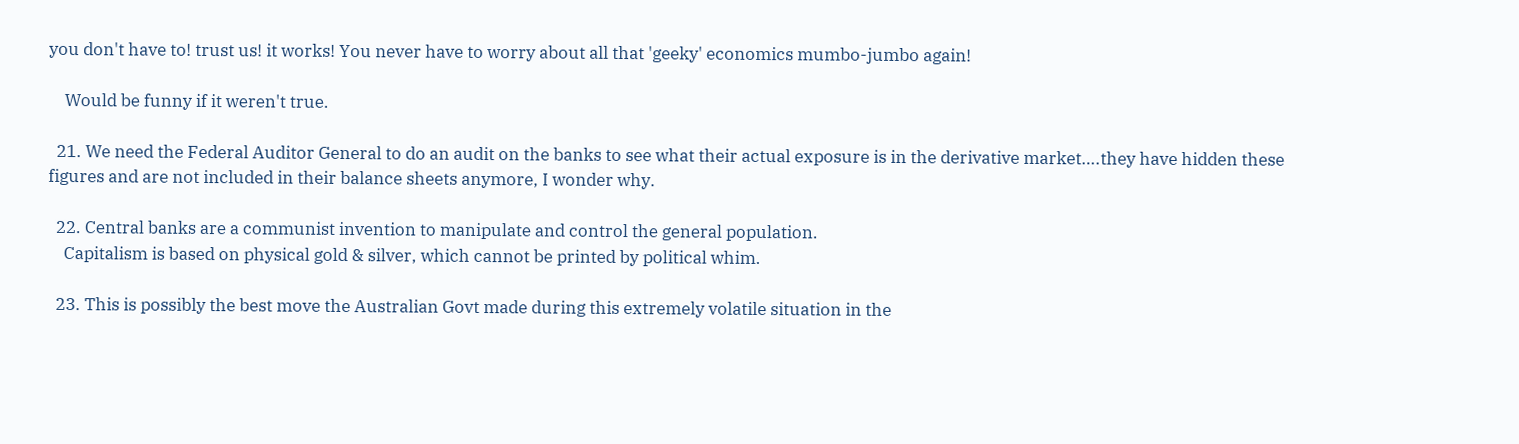you don't have to! trust us! it works! You never have to worry about all that 'geeky' economics mumbo-jumbo again!

    Would be funny if it weren't true.

  21. We need the Federal Auditor General to do an audit on the banks to see what their actual exposure is in the derivative market….they have hidden these figures and are not included in their balance sheets anymore, I wonder why.

  22. Central banks are a communist invention to manipulate and control the general population.
    Capitalism is based on physical gold & silver, which cannot be printed by political whim.

  23. This is possibly the best move the Australian Govt made during this extremely volatile situation in the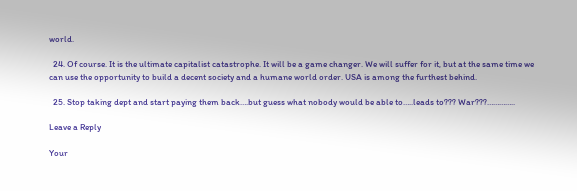world.

  24. Of course. It is the ultimate capitalist catastrophe. It will be a game changer. We will suffer for it, but at the same time we can use the opportunity to build a decent society and a humane world order. USA is among the furthest behind.

  25. Stop taking dept and start paying them back….but guess what nobody would be able to…..leads to??? War???…………..

Leave a Reply

Your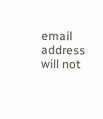email address will not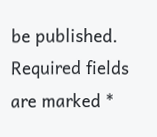be published. Required fields are marked *